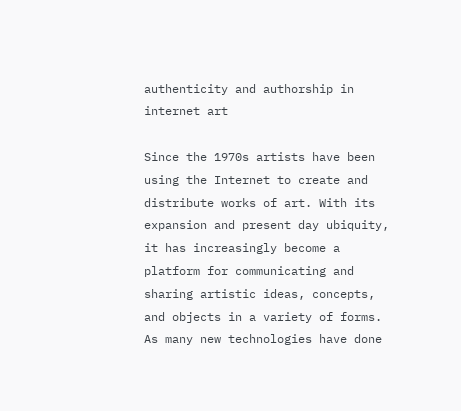authenticity and authorship in internet art

Since the 1970s artists have been using the Internet to create and distribute works of art. With its expansion and present day ubiquity, it has increasingly become a platform for communicating and sharing artistic ideas, concepts, and objects in a variety of forms. As many new technologies have done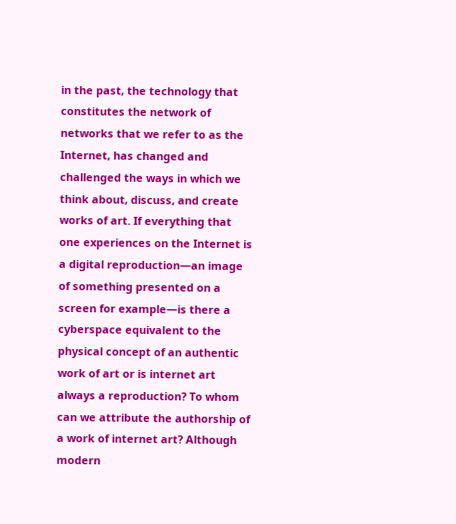in the past, the technology that constitutes the network of networks that we refer to as the Internet, has changed and challenged the ways in which we think about, discuss, and create works of art. If everything that one experiences on the Internet is a digital reproduction—an image of something presented on a screen for example—is there a cyberspace equivalent to the physical concept of an authentic work of art or is internet art always a reproduction? To whom can we attribute the authorship of a work of internet art? Although modern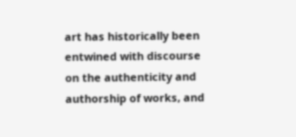art has historically been entwined with discourse on the authenticity and authorship of works, and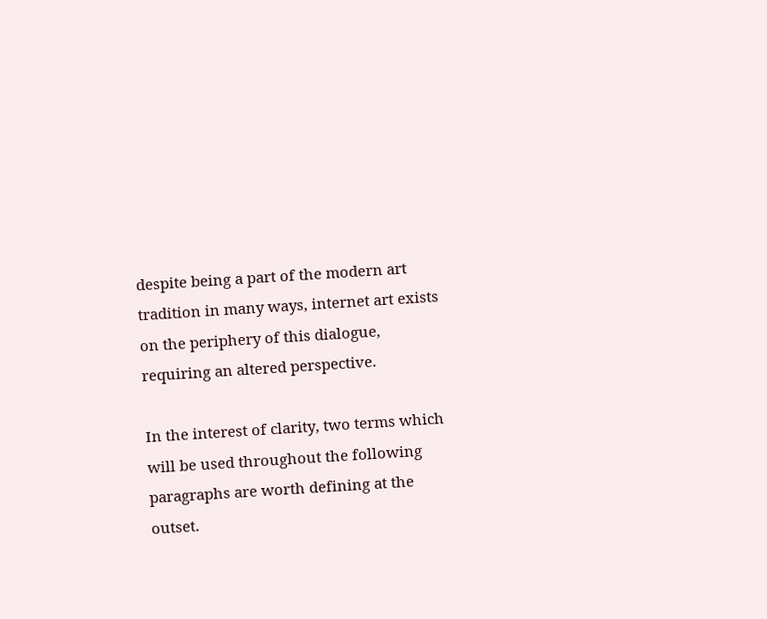despite being a part of the modern art tradition in many ways, internet art exists on the periphery of this dialogue, requiring an altered perspective.

In the interest of clarity, two terms which will be used throughout the following paragraphs are worth defining at the outset.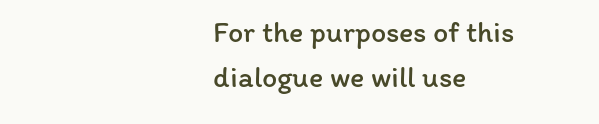For the purposes of this dialogue we will use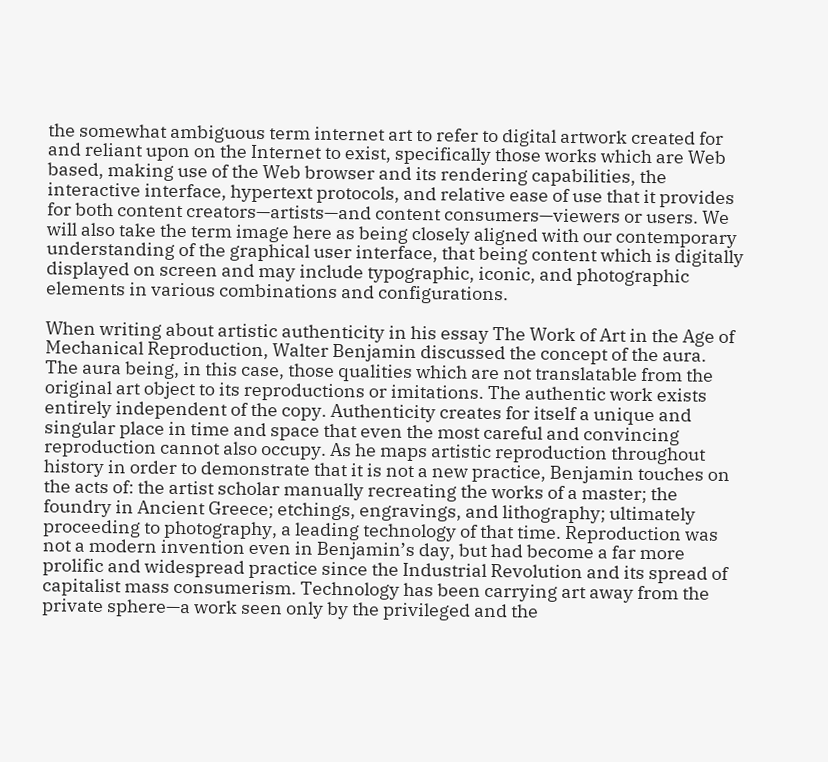the somewhat ambiguous term internet art to refer to digital artwork created for and reliant upon on the Internet to exist, specifically those works which are Web based, making use of the Web browser and its rendering capabilities, the interactive interface, hypertext protocols, and relative ease of use that it provides for both content creators—artists—and content consumers—viewers or users. We will also take the term image here as being closely aligned with our contemporary understanding of the graphical user interface, that being content which is digitally displayed on screen and may include typographic, iconic, and photographic elements in various combinations and configurations.

When writing about artistic authenticity in his essay The Work of Art in the Age of Mechanical Reproduction, Walter Benjamin discussed the concept of the aura. The aura being, in this case, those qualities which are not translatable from the original art object to its reproductions or imitations. The authentic work exists entirely independent of the copy. Authenticity creates for itself a unique and singular place in time and space that even the most careful and convincing reproduction cannot also occupy. As he maps artistic reproduction throughout history in order to demonstrate that it is not a new practice, Benjamin touches on the acts of: the artist scholar manually recreating the works of a master; the foundry in Ancient Greece; etchings, engravings, and lithography; ultimately proceeding to photography, a leading technology of that time. Reproduction was not a modern invention even in Benjamin’s day, but had become a far more prolific and widespread practice since the Industrial Revolution and its spread of capitalist mass consumerism. Technology has been carrying art away from the private sphere—a work seen only by the privileged and the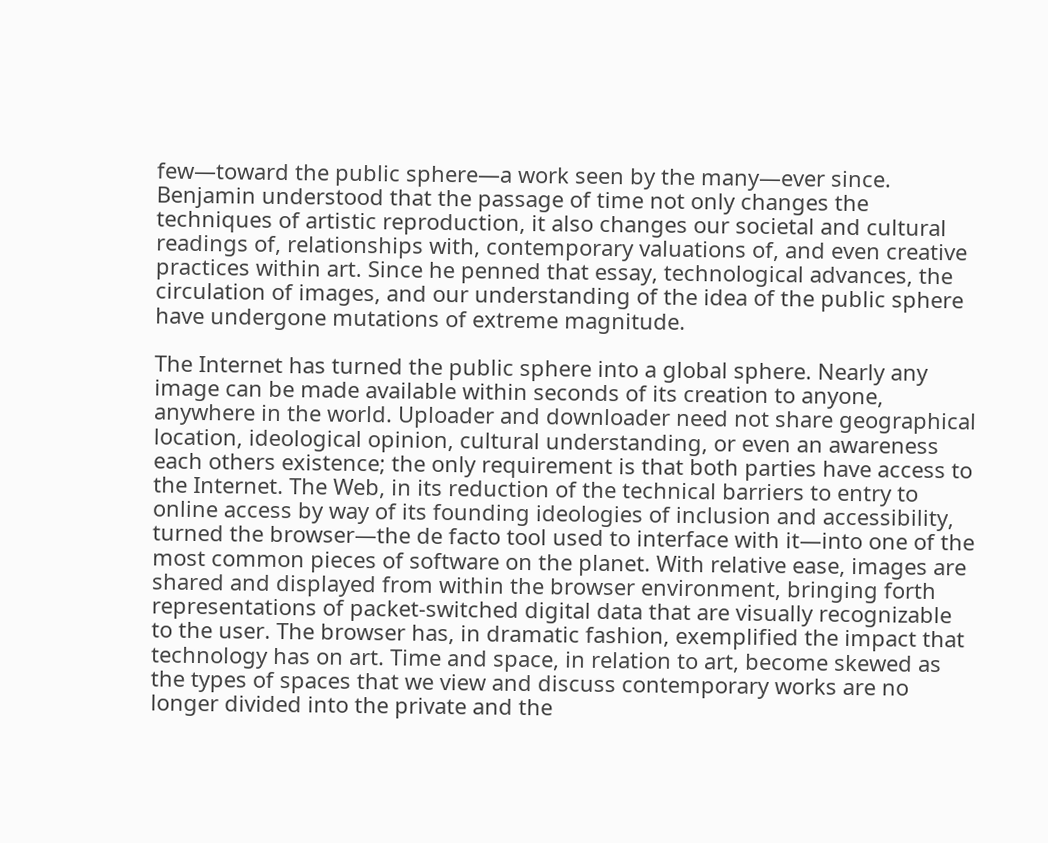few—toward the public sphere—a work seen by the many—ever since. Benjamin understood that the passage of time not only changes the techniques of artistic reproduction, it also changes our societal and cultural readings of, relationships with, contemporary valuations of, and even creative practices within art. Since he penned that essay, technological advances, the circulation of images, and our understanding of the idea of the public sphere have undergone mutations of extreme magnitude.

The Internet has turned the public sphere into a global sphere. Nearly any image can be made available within seconds of its creation to anyone, anywhere in the world. Uploader and downloader need not share geographical location, ideological opinion, cultural understanding, or even an awareness each others existence; the only requirement is that both parties have access to the Internet. The Web, in its reduction of the technical barriers to entry to online access by way of its founding ideologies of inclusion and accessibility, turned the browser—the de facto tool used to interface with it—into one of the most common pieces of software on the planet. With relative ease, images are shared and displayed from within the browser environment, bringing forth representations of packet-switched digital data that are visually recognizable to the user. The browser has, in dramatic fashion, exemplified the impact that technology has on art. Time and space, in relation to art, become skewed as the types of spaces that we view and discuss contemporary works are no longer divided into the private and the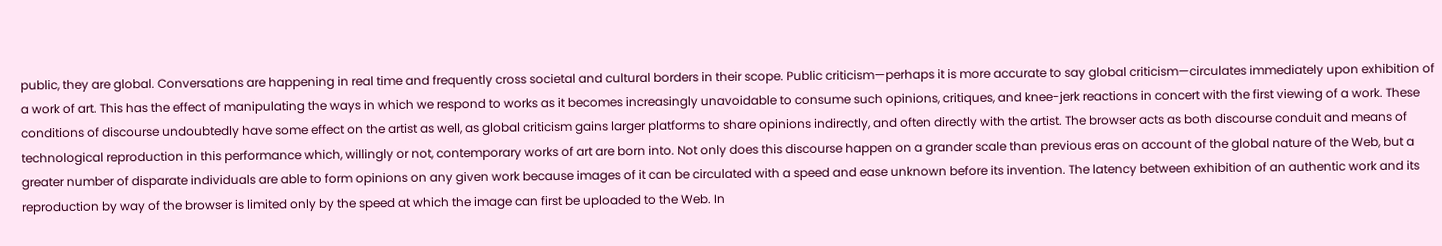public, they are global. Conversations are happening in real time and frequently cross societal and cultural borders in their scope. Public criticism—perhaps it is more accurate to say global criticism—circulates immediately upon exhibition of a work of art. This has the effect of manipulating the ways in which we respond to works as it becomes increasingly unavoidable to consume such opinions, critiques, and knee-jerk reactions in concert with the first viewing of a work. These conditions of discourse undoubtedly have some effect on the artist as well, as global criticism gains larger platforms to share opinions indirectly, and often directly with the artist. The browser acts as both discourse conduit and means of technological reproduction in this performance which, willingly or not, contemporary works of art are born into. Not only does this discourse happen on a grander scale than previous eras on account of the global nature of the Web, but a greater number of disparate individuals are able to form opinions on any given work because images of it can be circulated with a speed and ease unknown before its invention. The latency between exhibition of an authentic work and its reproduction by way of the browser is limited only by the speed at which the image can first be uploaded to the Web. In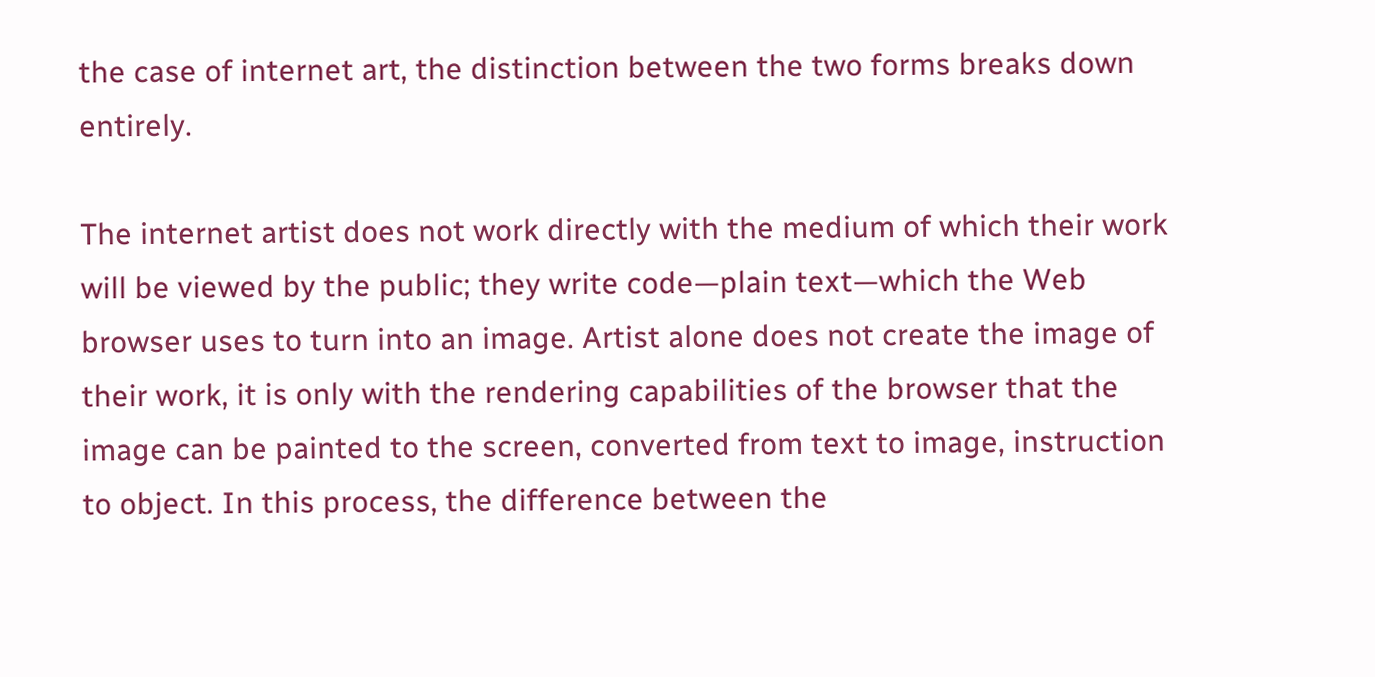the case of internet art, the distinction between the two forms breaks down entirely.

The internet artist does not work directly with the medium of which their work will be viewed by the public; they write code—plain text—which the Web browser uses to turn into an image. Artist alone does not create the image of their work, it is only with the rendering capabilities of the browser that the image can be painted to the screen, converted from text to image, instruction to object. In this process, the difference between the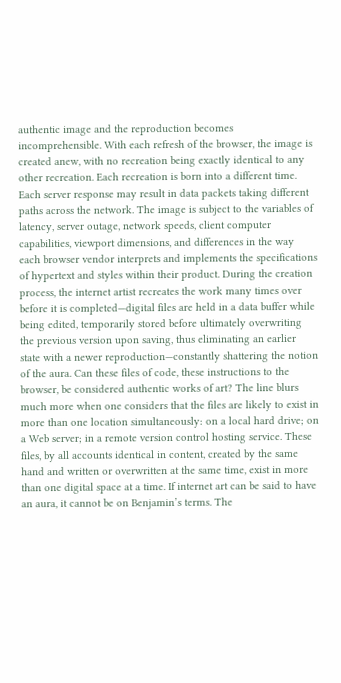authentic image and the reproduction becomes incomprehensible. With each refresh of the browser, the image is created anew, with no recreation being exactly identical to any other recreation. Each recreation is born into a different time. Each server response may result in data packets taking different paths across the network. The image is subject to the variables of latency, server outage, network speeds, client computer capabilities, viewport dimensions, and differences in the way each browser vendor interprets and implements the specifications of hypertext and styles within their product. During the creation process, the internet artist recreates the work many times over before it is completed—digital files are held in a data buffer while being edited, temporarily stored before ultimately overwriting the previous version upon saving, thus eliminating an earlier state with a newer reproduction—constantly shattering the notion of the aura. Can these files of code, these instructions to the browser, be considered authentic works of art? The line blurs much more when one considers that the files are likely to exist in more than one location simultaneously: on a local hard drive; on a Web server; in a remote version control hosting service. These files, by all accounts identical in content, created by the same hand and written or overwritten at the same time, exist in more than one digital space at a time. If internet art can be said to have an aura, it cannot be on Benjamin’s terms. The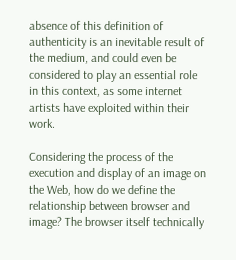absence of this definition of authenticity is an inevitable result of the medium, and could even be considered to play an essential role in this context, as some internet artists have exploited within their work.

Considering the process of the execution and display of an image on the Web, how do we define the relationship between browser and image? The browser itself technically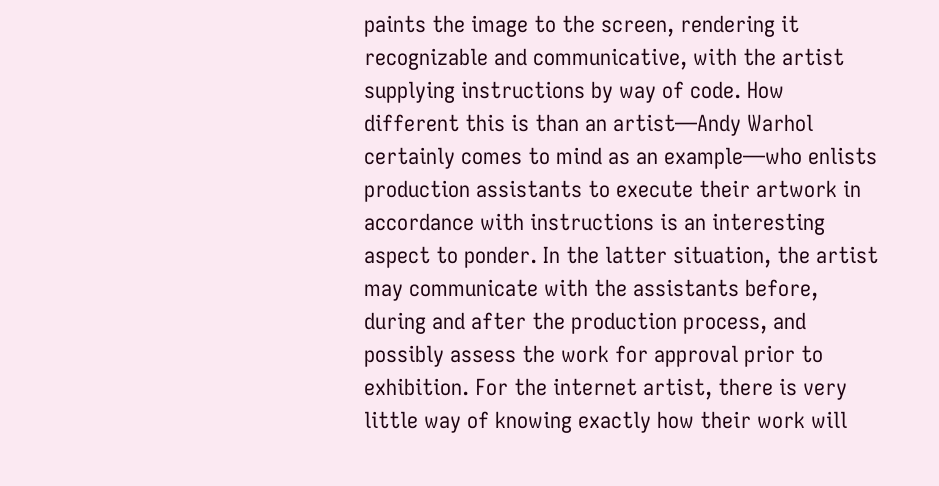paints the image to the screen, rendering it recognizable and communicative, with the artist supplying instructions by way of code. How different this is than an artist—Andy Warhol certainly comes to mind as an example—who enlists production assistants to execute their artwork in accordance with instructions is an interesting aspect to ponder. In the latter situation, the artist may communicate with the assistants before, during and after the production process, and possibly assess the work for approval prior to exhibition. For the internet artist, there is very little way of knowing exactly how their work will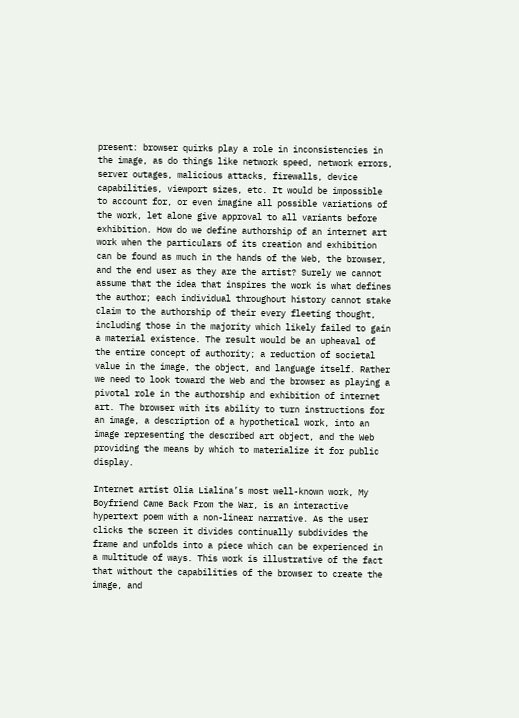present: browser quirks play a role in inconsistencies in the image, as do things like network speed, network errors, server outages, malicious attacks, firewalls, device capabilities, viewport sizes, etc. It would be impossible to account for, or even imagine all possible variations of the work, let alone give approval to all variants before exhibition. How do we define authorship of an internet art work when the particulars of its creation and exhibition can be found as much in the hands of the Web, the browser, and the end user as they are the artist? Surely we cannot assume that the idea that inspires the work is what defines the author; each individual throughout history cannot stake claim to the authorship of their every fleeting thought, including those in the majority which likely failed to gain a material existence. The result would be an upheaval of the entire concept of authority; a reduction of societal value in the image, the object, and language itself. Rather we need to look toward the Web and the browser as playing a pivotal role in the authorship and exhibition of internet art. The browser with its ability to turn instructions for an image, a description of a hypothetical work, into an image representing the described art object, and the Web providing the means by which to materialize it for public display.

Internet artist Olia Lialina’s most well-known work, My Boyfriend Came Back From the War, is an interactive hypertext poem with a non-linear narrative. As the user clicks the screen it divides continually subdivides the frame and unfolds into a piece which can be experienced in a multitude of ways. This work is illustrative of the fact that without the capabilities of the browser to create the image, and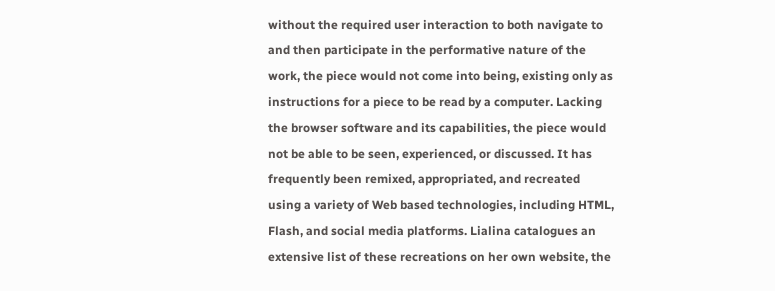without the required user interaction to both navigate to and then participate in the performative nature of the work, the piece would not come into being, existing only as instructions for a piece to be read by a computer. Lacking the browser software and its capabilities, the piece would not be able to be seen, experienced, or discussed. It has frequently been remixed, appropriated, and recreated using a variety of Web based technologies, including HTML, Flash, and social media platforms. Lialina catalogues an extensive list of these recreations on her own website, the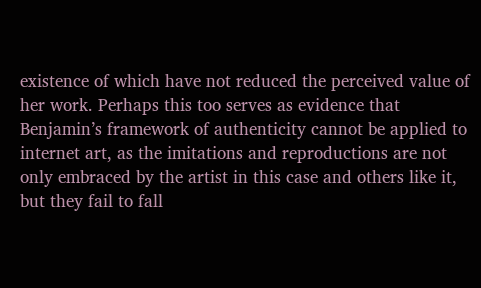existence of which have not reduced the perceived value of her work. Perhaps this too serves as evidence that Benjamin’s framework of authenticity cannot be applied to internet art, as the imitations and reproductions are not only embraced by the artist in this case and others like it, but they fail to fall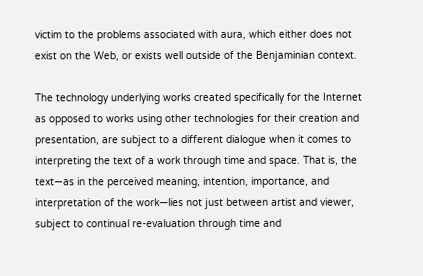victim to the problems associated with aura, which either does not exist on the Web, or exists well outside of the Benjaminian context.

The technology underlying works created specifically for the Internet as opposed to works using other technologies for their creation and presentation, are subject to a different dialogue when it comes to interpreting the text of a work through time and space. That is, the text—as in the perceived meaning, intention, importance, and interpretation of the work—lies not just between artist and viewer, subject to continual re-evaluation through time and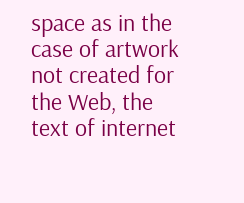space as in the case of artwork not created for the Web, the text of internet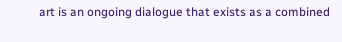art is an ongoing dialogue that exists as a combined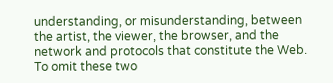understanding, or misunderstanding, between the artist, the viewer, the browser, and the network and protocols that constitute the Web. To omit these two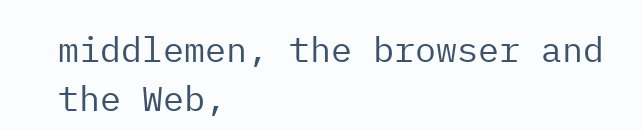middlemen, the browser and the Web,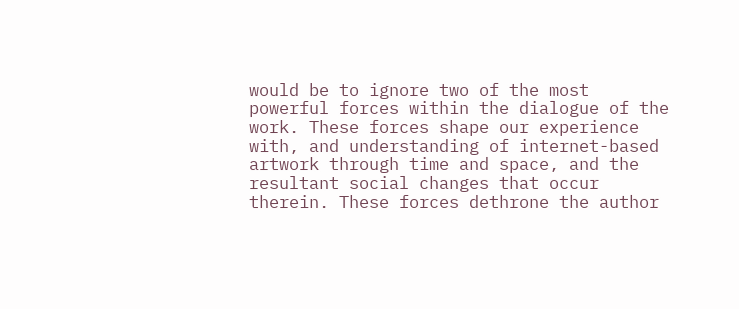would be to ignore two of the most powerful forces within the dialogue of the work. These forces shape our experience with, and understanding of internet-based artwork through time and space, and the resultant social changes that occur therein. These forces dethrone the author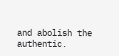and abolish the authentic.